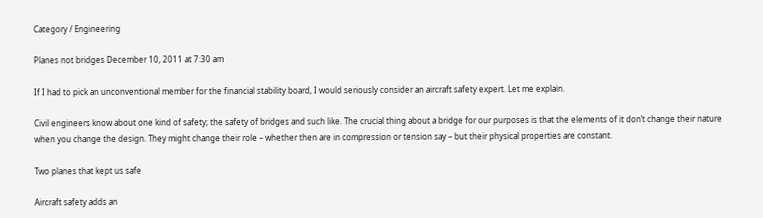Category / Engineering

Planes not bridges December 10, 2011 at 7:30 am

If I had to pick an unconventional member for the financial stability board, I would seriously consider an aircraft safety expert. Let me explain.

Civil engineers know about one kind of safety; the safety of bridges and such like. The crucial thing about a bridge for our purposes is that the elements of it don’t change their nature when you change the design. They might change their role – whether then are in compression or tension say – but their physical properties are constant.

Two planes that kept us safe

Aircraft safety adds an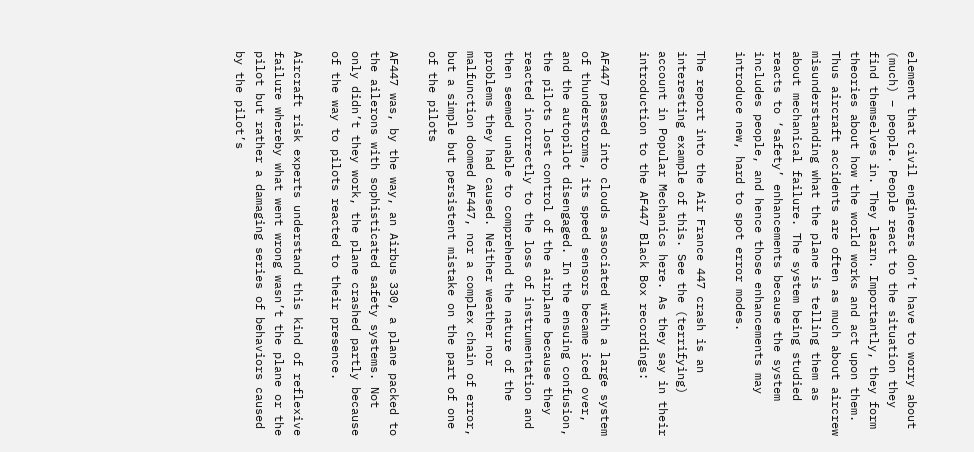element that civil engineers don’t have to worry about (much) – people. People react to the situation they find themselves in. They learn. Importantly, they form theories about how the world works and act upon them. Thus aircraft accidents are often as much about aircrew misunderstanding what the plane is telling them as about mechanical failure. The system being studied reacts to ‘safety’ enhancements because the system includes people, and hence those enhancements may introduce new, hard to spot error modes.

The report into the Air France 447 crash is an interesting example of this. See the (terrifying) account in Popular Mechanics here. As they say in their introduction to the AF447 Black Box recordings:

AF447 passed into clouds associated with a large system of thunderstorms, its speed sensors became iced over, and the autopilot disengaged. In the ensuing confusion, the pilots lost control of the airplane because they reacted incorrectly to the loss of instrumentation and then seemed unable to comprehend the nature of the problems they had caused. Neither weather nor malfunction doomed AF447, nor a complex chain of error, but a simple but persistent mistake on the part of one of the pilots

AF447 was, by the way, an Airbus 330, a plane packed to the ailerons with sophisticated safety systems. Not only didn’t they work, the plane crashed partly because of the way to pilots reacted to their presence.

Aircraft risk experts understand this kind of reflexive failure whereby what went wrong wasn’t the plane or the pilot but rather a damaging series of behaviors caused by the pilot’s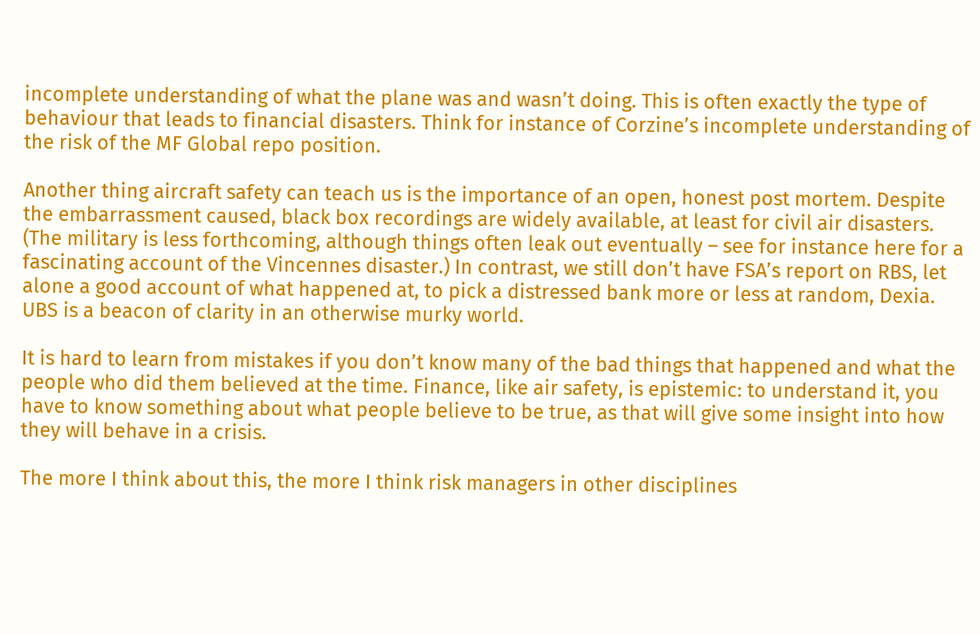incomplete understanding of what the plane was and wasn’t doing. This is often exactly the type of behaviour that leads to financial disasters. Think for instance of Corzine’s incomplete understanding of the risk of the MF Global repo position.

Another thing aircraft safety can teach us is the importance of an open, honest post mortem. Despite the embarrassment caused, black box recordings are widely available, at least for civil air disasters. (The military is less forthcoming, although things often leak out eventually – see for instance here for a fascinating account of the Vincennes disaster.) In contrast, we still don’t have FSA’s report on RBS, let alone a good account of what happened at, to pick a distressed bank more or less at random, Dexia. UBS is a beacon of clarity in an otherwise murky world.

It is hard to learn from mistakes if you don’t know many of the bad things that happened and what the people who did them believed at the time. Finance, like air safety, is epistemic: to understand it, you have to know something about what people believe to be true, as that will give some insight into how they will behave in a crisis.

The more I think about this, the more I think risk managers in other disciplines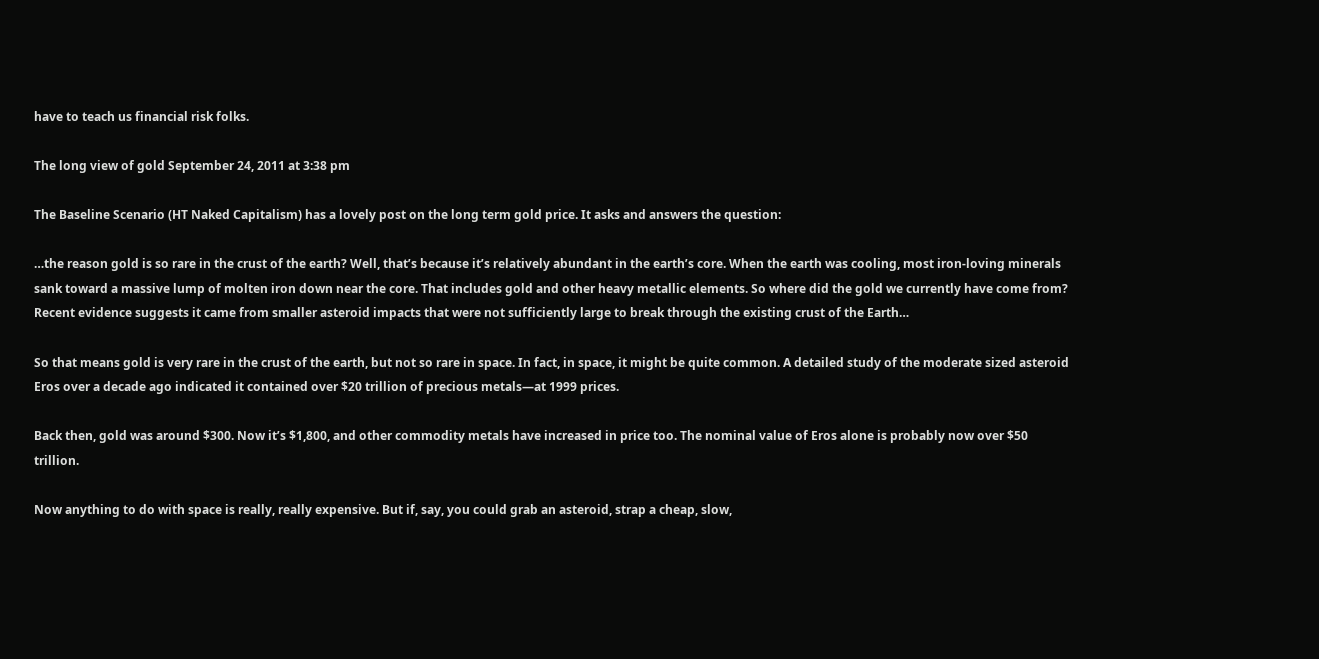have to teach us financial risk folks.

The long view of gold September 24, 2011 at 3:38 pm

The Baseline Scenario (HT Naked Capitalism) has a lovely post on the long term gold price. It asks and answers the question:

…the reason gold is so rare in the crust of the earth? Well, that’s because it’s relatively abundant in the earth’s core. When the earth was cooling, most iron-loving minerals sank toward a massive lump of molten iron down near the core. That includes gold and other heavy metallic elements. So where did the gold we currently have come from? Recent evidence suggests it came from smaller asteroid impacts that were not sufficiently large to break through the existing crust of the Earth…

So that means gold is very rare in the crust of the earth, but not so rare in space. In fact, in space, it might be quite common. A detailed study of the moderate sized asteroid Eros over a decade ago indicated it contained over $20 trillion of precious metals—at 1999 prices.

Back then, gold was around $300. Now it’s $1,800, and other commodity metals have increased in price too. The nominal value of Eros alone is probably now over $50 trillion.

Now anything to do with space is really, really expensive. But if, say, you could grab an asteroid, strap a cheap, slow,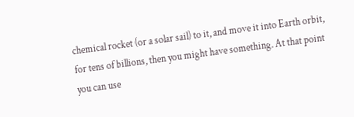chemical rocket (or a solar sail) to it, and move it into Earth orbit, for tens of billions, then you might have something. At that point you can use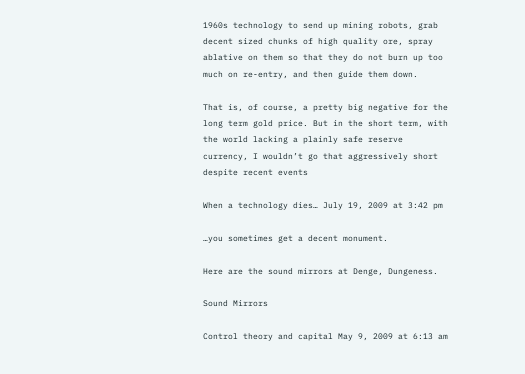1960s technology to send up mining robots, grab decent sized chunks of high quality ore, spray ablative on them so that they do not burn up too much on re-entry, and then guide them down.

That is, of course, a pretty big negative for the long term gold price. But in the short term, with the world lacking a plainly safe reserve currency, I wouldn’t go that aggressively short despite recent events

When a technology dies… July 19, 2009 at 3:42 pm

…you sometimes get a decent monument.

Here are the sound mirrors at Denge, Dungeness.

Sound Mirrors

Control theory and capital May 9, 2009 at 6:13 am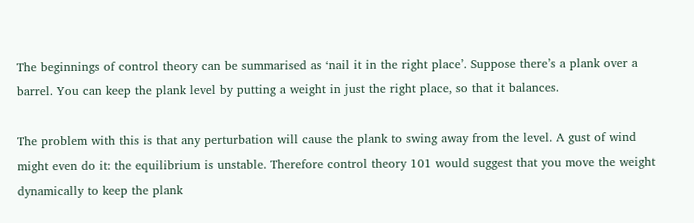The beginnings of control theory can be summarised as ‘nail it in the right place’. Suppose there’s a plank over a barrel. You can keep the plank level by putting a weight in just the right place, so that it balances.

The problem with this is that any perturbation will cause the plank to swing away from the level. A gust of wind might even do it: the equilibrium is unstable. Therefore control theory 101 would suggest that you move the weight dynamically to keep the plank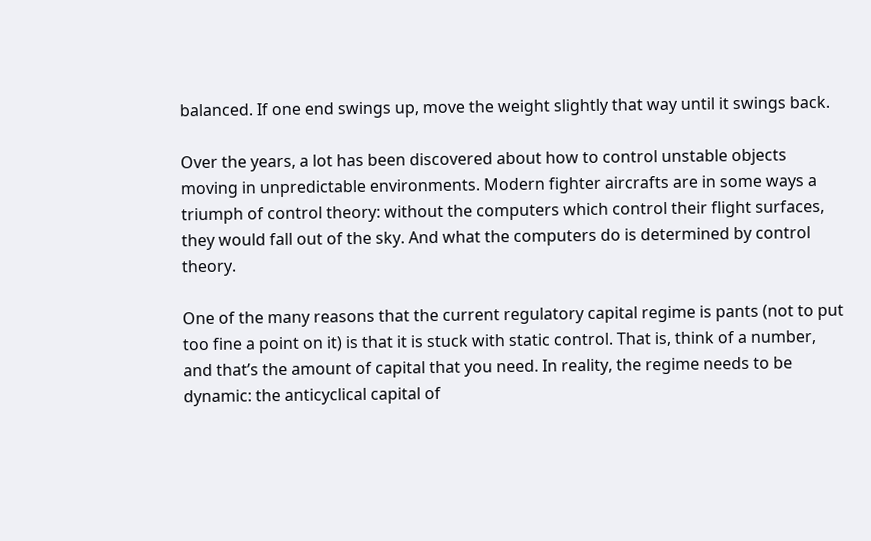balanced. If one end swings up, move the weight slightly that way until it swings back.

Over the years, a lot has been discovered about how to control unstable objects moving in unpredictable environments. Modern fighter aircrafts are in some ways a triumph of control theory: without the computers which control their flight surfaces, they would fall out of the sky. And what the computers do is determined by control theory.

One of the many reasons that the current regulatory capital regime is pants (not to put too fine a point on it) is that it is stuck with static control. That is, think of a number, and that’s the amount of capital that you need. In reality, the regime needs to be dynamic: the anticyclical capital of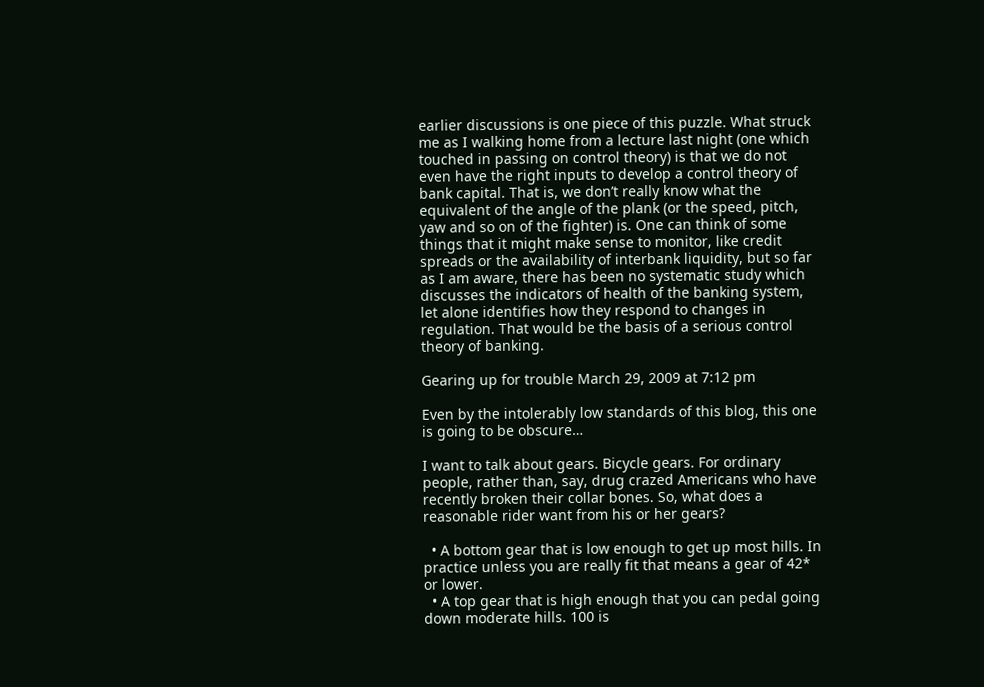earlier discussions is one piece of this puzzle. What struck me as I walking home from a lecture last night (one which touched in passing on control theory) is that we do not even have the right inputs to develop a control theory of bank capital. That is, we don’t really know what the equivalent of the angle of the plank (or the speed, pitch, yaw and so on of the fighter) is. One can think of some things that it might make sense to monitor, like credit spreads or the availability of interbank liquidity, but so far as I am aware, there has been no systematic study which discusses the indicators of health of the banking system, let alone identifies how they respond to changes in regulation. That would be the basis of a serious control theory of banking.

Gearing up for trouble March 29, 2009 at 7:12 pm

Even by the intolerably low standards of this blog, this one is going to be obscure…

I want to talk about gears. Bicycle gears. For ordinary people, rather than, say, drug crazed Americans who have recently broken their collar bones. So, what does a reasonable rider want from his or her gears?

  • A bottom gear that is low enough to get up most hills. In practice unless you are really fit that means a gear of 42* or lower.
  • A top gear that is high enough that you can pedal going down moderate hills. 100 is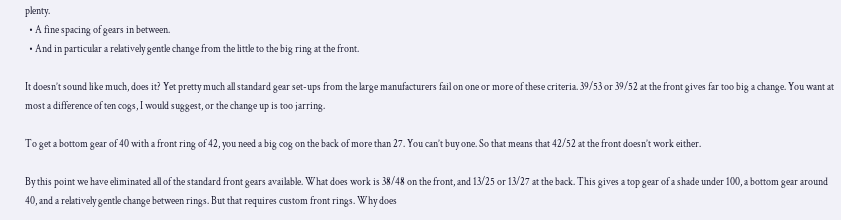plenty.
  • A fine spacing of gears in between.
  • And in particular a relatively gentle change from the little to the big ring at the front.

It doesn’t sound like much, does it? Yet pretty much all standard gear set-ups from the large manufacturers fail on one or more of these criteria. 39/53 or 39/52 at the front gives far too big a change. You want at most a difference of ten cogs, I would suggest, or the change up is too jarring.

To get a bottom gear of 40 with a front ring of 42, you need a big cog on the back of more than 27. You can’t buy one. So that means that 42/52 at the front doesn’t work either.

By this point we have eliminated all of the standard front gears available. What does work is 38/48 on the front, and 13/25 or 13/27 at the back. This gives a top gear of a shade under 100, a bottom gear around 40, and a relatively gentle change between rings. But that requires custom front rings. Why does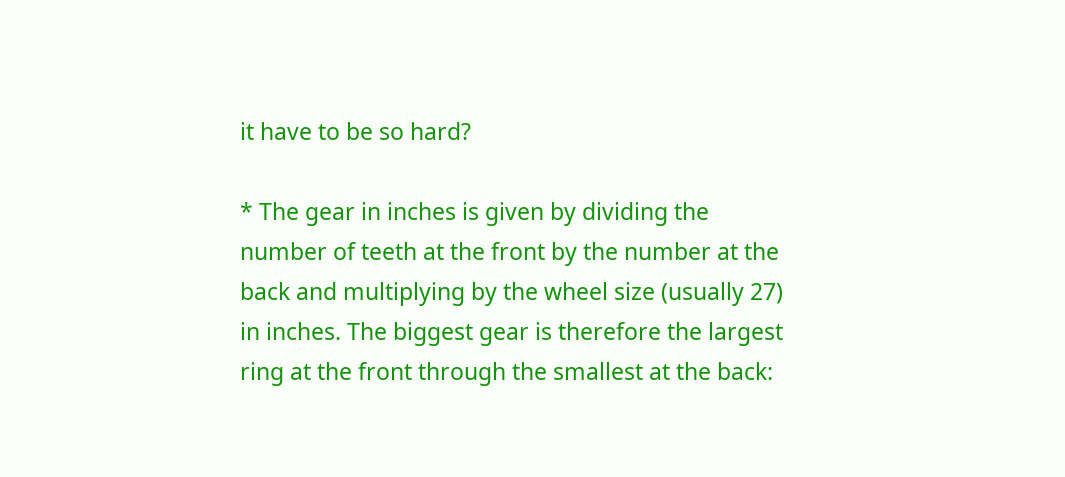it have to be so hard?

* The gear in inches is given by dividing the number of teeth at the front by the number at the back and multiplying by the wheel size (usually 27) in inches. The biggest gear is therefore the largest ring at the front through the smallest at the back: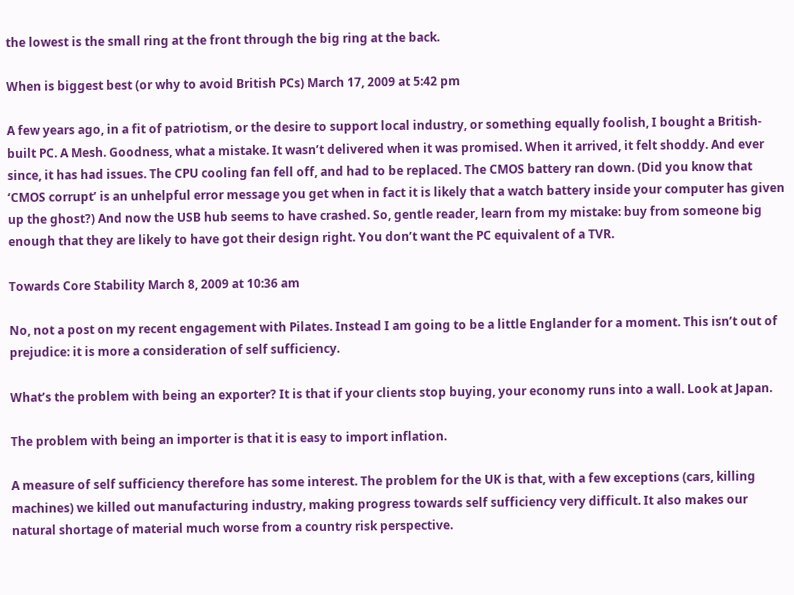the lowest is the small ring at the front through the big ring at the back.

When is biggest best (or why to avoid British PCs) March 17, 2009 at 5:42 pm

A few years ago, in a fit of patriotism, or the desire to support local industry, or something equally foolish, I bought a British-built PC. A Mesh. Goodness, what a mistake. It wasn’t delivered when it was promised. When it arrived, it felt shoddy. And ever since, it has had issues. The CPU cooling fan fell off, and had to be replaced. The CMOS battery ran down. (Did you know that ‘CMOS corrupt’ is an unhelpful error message you get when in fact it is likely that a watch battery inside your computer has given up the ghost?) And now the USB hub seems to have crashed. So, gentle reader, learn from my mistake: buy from someone big enough that they are likely to have got their design right. You don’t want the PC equivalent of a TVR.

Towards Core Stability March 8, 2009 at 10:36 am

No, not a post on my recent engagement with Pilates. Instead I am going to be a little Englander for a moment. This isn’t out of prejudice: it is more a consideration of self sufficiency.

What’s the problem with being an exporter? It is that if your clients stop buying, your economy runs into a wall. Look at Japan.

The problem with being an importer is that it is easy to import inflation.

A measure of self sufficiency therefore has some interest. The problem for the UK is that, with a few exceptions (cars, killing machines) we killed out manufacturing industry, making progress towards self sufficiency very difficult. It also makes our natural shortage of material much worse from a country risk perspective.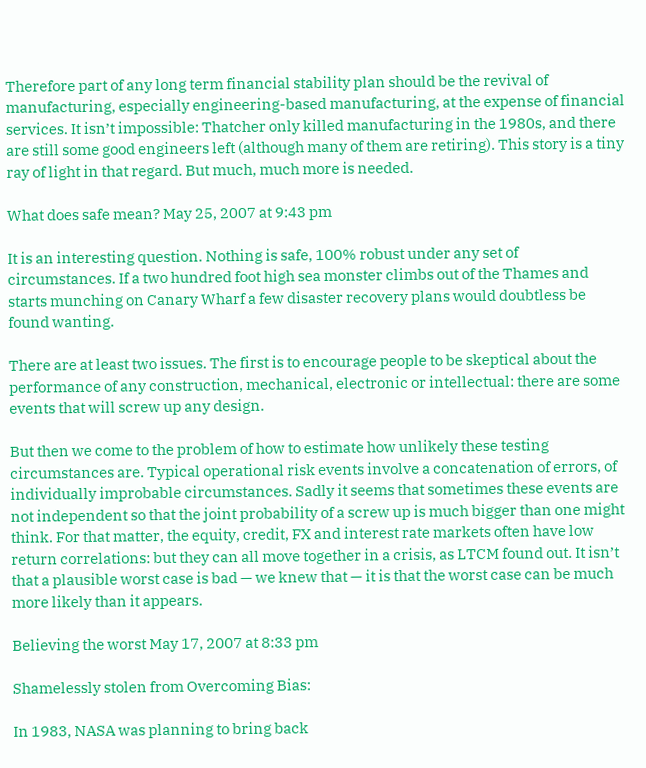Therefore part of any long term financial stability plan should be the revival of manufacturing, especially engineering-based manufacturing, at the expense of financial services. It isn’t impossible: Thatcher only killed manufacturing in the 1980s, and there are still some good engineers left (although many of them are retiring). This story is a tiny ray of light in that regard. But much, much more is needed.

What does safe mean? May 25, 2007 at 9:43 pm

It is an interesting question. Nothing is safe, 100% robust under any set of circumstances. If a two hundred foot high sea monster climbs out of the Thames and starts munching on Canary Wharf a few disaster recovery plans would doubtless be found wanting.

There are at least two issues. The first is to encourage people to be skeptical about the performance of any construction, mechanical, electronic or intellectual: there are some events that will screw up any design.

But then we come to the problem of how to estimate how unlikely these testing circumstances are. Typical operational risk events involve a concatenation of errors, of individually improbable circumstances. Sadly it seems that sometimes these events are not independent so that the joint probability of a screw up is much bigger than one might think. For that matter, the equity, credit, FX and interest rate markets often have low return correlations: but they can all move together in a crisis, as LTCM found out. It isn’t that a plausible worst case is bad — we knew that — it is that the worst case can be much more likely than it appears.

Believing the worst May 17, 2007 at 8:33 pm

Shamelessly stolen from Overcoming Bias:

In 1983, NASA was planning to bring back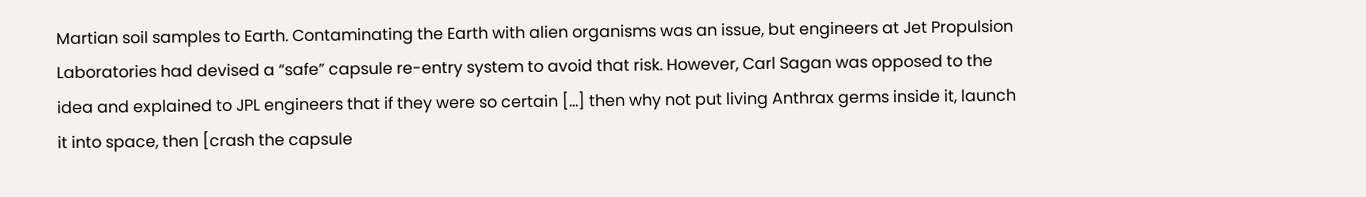Martian soil samples to Earth. Contaminating the Earth with alien organisms was an issue, but engineers at Jet Propulsion Laboratories had devised a “safe” capsule re-entry system to avoid that risk. However, Carl Sagan was opposed to the idea and explained to JPL engineers that if they were so certain […] then why not put living Anthrax germs inside it, launch it into space, then [crash the capsule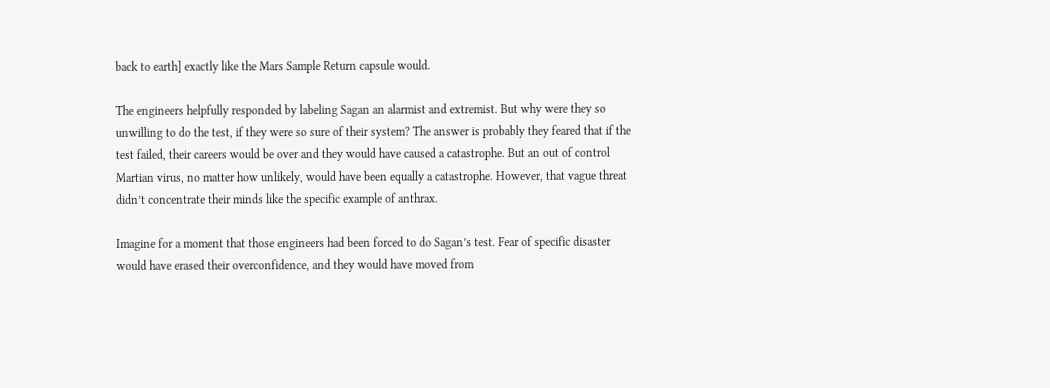back to earth] exactly like the Mars Sample Return capsule would.

The engineers helpfully responded by labeling Sagan an alarmist and extremist. But why were they so unwilling to do the test, if they were so sure of their system? The answer is probably they feared that if the test failed, their careers would be over and they would have caused a catastrophe. But an out of control Martian virus, no matter how unlikely, would have been equally a catastrophe. However, that vague threat didn’t concentrate their minds like the specific example of anthrax.

Imagine for a moment that those engineers had been forced to do Sagan’s test. Fear of specific disaster would have erased their overconfidence, and they would have moved from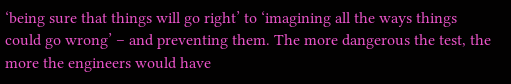‘being sure that things will go right’ to ‘imagining all the ways things could go wrong’ – and preventing them. The more dangerous the test, the more the engineers would have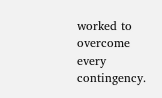worked to overcome every contingency.